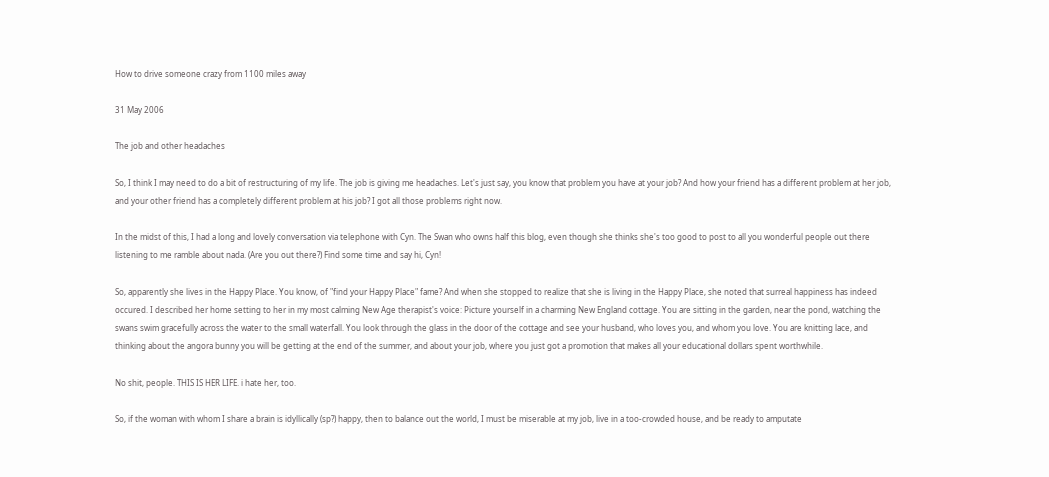How to drive someone crazy from 1100 miles away

31 May 2006

The job and other headaches

So, I think I may need to do a bit of restructuring of my life. The job is giving me headaches. Let's just say, you know that problem you have at your job? And how your friend has a different problem at her job, and your other friend has a completely different problem at his job? I got all those problems right now.

In the midst of this, I had a long and lovely conversation via telephone with Cyn. The Swan who owns half this blog, even though she thinks she's too good to post to all you wonderful people out there listening to me ramble about nada. (Are you out there?) Find some time and say hi, Cyn!

So, apparently she lives in the Happy Place. You know, of "find your Happy Place" fame? And when she stopped to realize that she is living in the Happy Place, she noted that surreal happiness has indeed occured. I described her home setting to her in my most calming New Age therapist's voice: Picture yourself in a charming New England cottage. You are sitting in the garden, near the pond, watching the swans swim gracefully across the water to the small waterfall. You look through the glass in the door of the cottage and see your husband, who loves you, and whom you love. You are knitting lace, and thinking about the angora bunny you will be getting at the end of the summer, and about your job, where you just got a promotion that makes all your educational dollars spent worthwhile.

No shit, people. THIS IS HER LIFE. i hate her, too.

So, if the woman with whom I share a brain is idyllically (sp?) happy, then to balance out the world, I must be miserable at my job, live in a too-crowded house, and be ready to amputate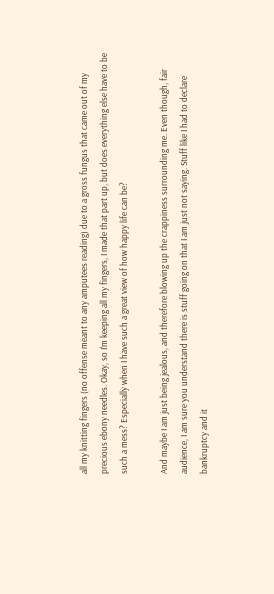all my knitting fingers (no offense meant to any amputees reading) due to a gross fungus that came out of my precious ebony needles. Okay, so I'm keeping all my fingers, I made that part up, but does everything else have to be such a mess? Especially when I have such a great view of how happy life can be?

And maybe I am just being jealous, and therefore blowing up the crappiness surrounding me. Even though, fair audience, I am sure you understand there is stuff going on that I am just not saying. Stuff like I had to declare bankruptcy and it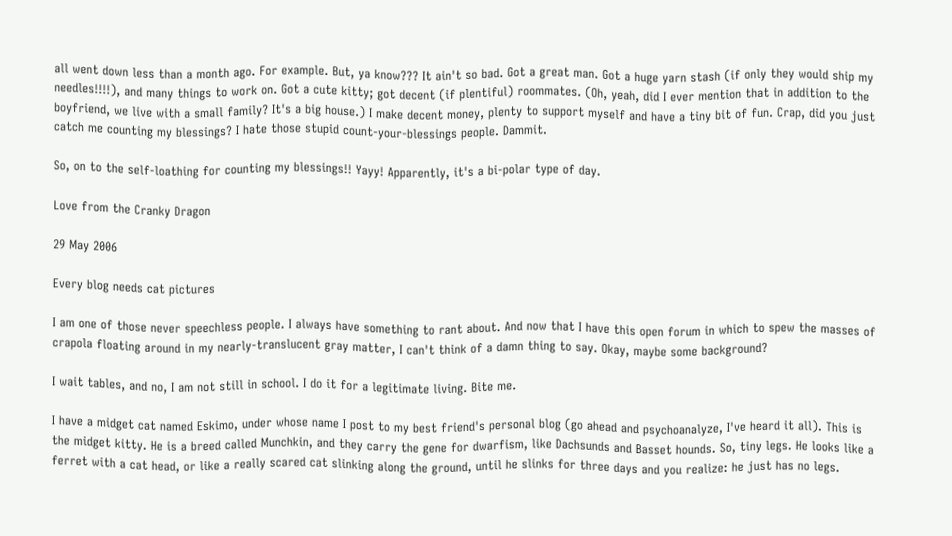all went down less than a month ago. For example. But, ya know??? It ain't so bad. Got a great man. Got a huge yarn stash (if only they would ship my needles!!!!), and many things to work on. Got a cute kitty; got decent (if plentiful) roommates. (Oh, yeah, did I ever mention that in addition to the boyfriend, we live with a small family? It's a big house.) I make decent money, plenty to support myself and have a tiny bit of fun. Crap, did you just catch me counting my blessings? I hate those stupid count-your-blessings people. Dammit.

So, on to the self-loathing for counting my blessings!! Yayy! Apparently, it's a bi-polar type of day.

Love from the Cranky Dragon

29 May 2006

Every blog needs cat pictures

I am one of those never speechless people. I always have something to rant about. And now that I have this open forum in which to spew the masses of crapola floating around in my nearly-translucent gray matter, I can't think of a damn thing to say. Okay, maybe some background?

I wait tables, and no, I am not still in school. I do it for a legitimate living. Bite me.

I have a midget cat named Eskimo, under whose name I post to my best friend's personal blog (go ahead and psychoanalyze, I've heard it all). This is the midget kitty. He is a breed called Munchkin, and they carry the gene for dwarfism, like Dachsunds and Basset hounds. So, tiny legs. He looks like a ferret with a cat head, or like a really scared cat slinking along the ground, until he slinks for three days and you realize: he just has no legs.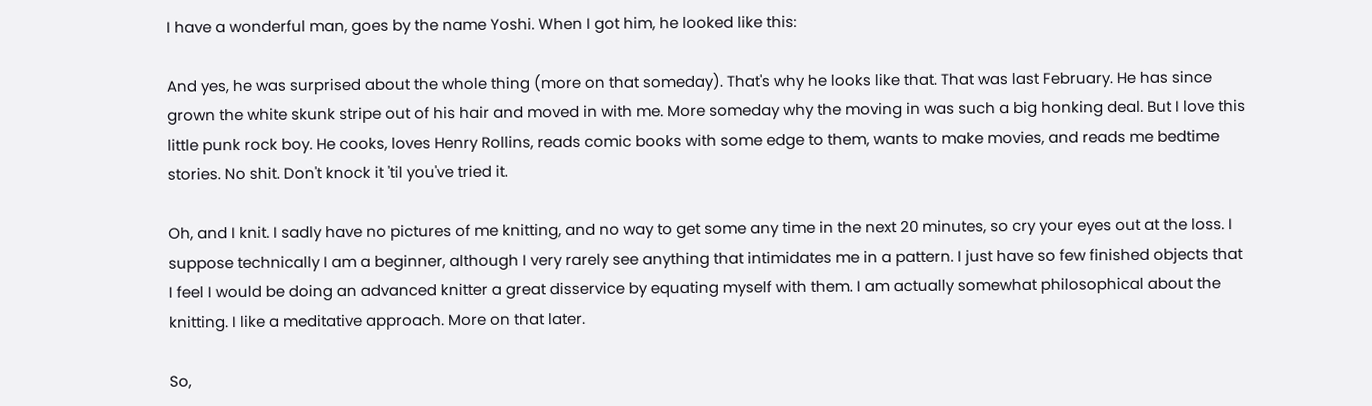I have a wonderful man, goes by the name Yoshi. When I got him, he looked like this:

And yes, he was surprised about the whole thing (more on that someday). That's why he looks like that. That was last February. He has since grown the white skunk stripe out of his hair and moved in with me. More someday why the moving in was such a big honking deal. But I love this little punk rock boy. He cooks, loves Henry Rollins, reads comic books with some edge to them, wants to make movies, and reads me bedtime stories. No shit. Don't knock it 'til you've tried it.

Oh, and I knit. I sadly have no pictures of me knitting, and no way to get some any time in the next 20 minutes, so cry your eyes out at the loss. I suppose technically I am a beginner, although I very rarely see anything that intimidates me in a pattern. I just have so few finished objects that I feel I would be doing an advanced knitter a great disservice by equating myself with them. I am actually somewhat philosophical about the knitting. I like a meditative approach. More on that later.

So,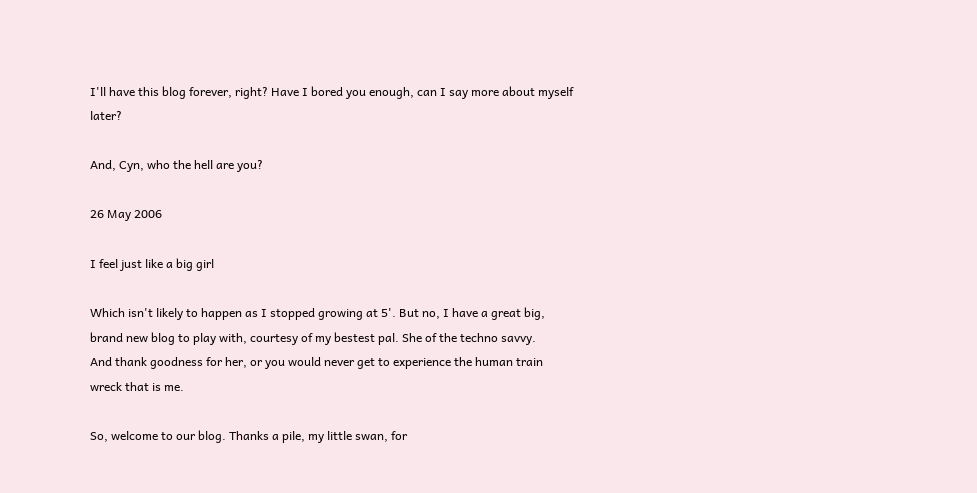I'll have this blog forever, right? Have I bored you enough, can I say more about myself later?

And, Cyn, who the hell are you?

26 May 2006

I feel just like a big girl

Which isn't likely to happen as I stopped growing at 5'. But no, I have a great big, brand new blog to play with, courtesy of my bestest pal. She of the techno savvy.
And thank goodness for her, or you would never get to experience the human train wreck that is me.

So, welcome to our blog. Thanks a pile, my little swan, for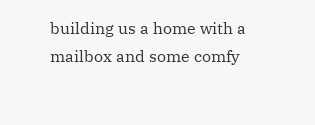building us a home with a mailbox and some comfy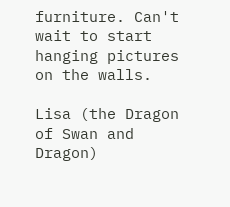furniture. Can't wait to start hanging pictures on the walls.

Lisa (the Dragon of Swan and Dragon)